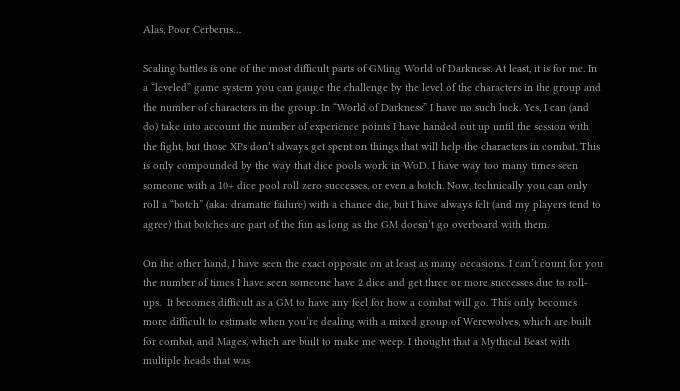Alas, Poor Cerberus…

Scaling battles is one of the most difficult parts of GMing World of Darkness. At least, it is for me. In a “leveled” game system you can gauge the challenge by the level of the characters in the group and the number of characters in the group. In “World of Darkness” I have no such luck. Yes, I can (and do) take into account the number of experience points I have handed out up until the session with the fight, but those XPs don’t always get spent on things that will help the characters in combat. This is only compounded by the way that dice pools work in WoD. I have way too many times seen someone with a 10+ dice pool roll zero successes, or even a botch. Now, technically you can only roll a “botch” (aka: dramatic failure) with a chance die, but I have always felt (and my players tend to agree) that botches are part of the fun as long as the GM doesn’t go overboard with them.

On the other hand, I have seen the exact opposite on at least as many occasions. I can’t count for you the number of times I have seen someone have 2 dice and get three or more successes due to roll-ups.  It becomes difficult as a GM to have any feel for how a combat will go. This only becomes more difficult to estimate when you’re dealing with a mixed group of Werewolves, which are built for combat, and Mages, which are built to make me weep. I thought that a Mythical Beast with multiple heads that was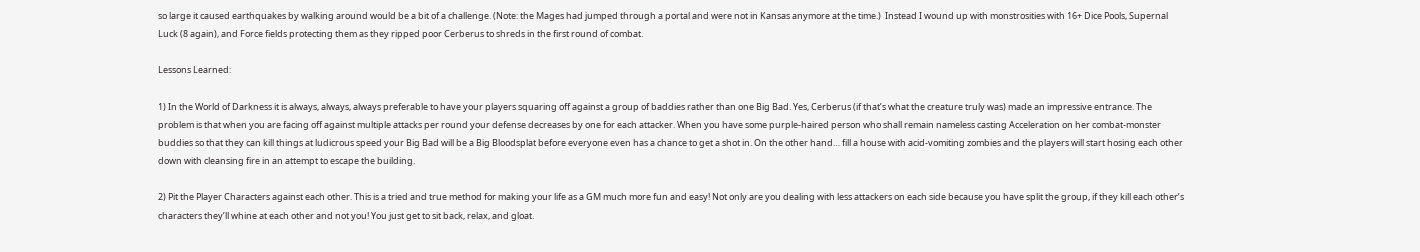so large it caused earthquakes by walking around would be a bit of a challenge. (Note: the Mages had jumped through a portal and were not in Kansas anymore at the time.)  Instead I wound up with monstrosities with 16+ Dice Pools, Supernal Luck (8 again), and Force fields protecting them as they ripped poor Cerberus to shreds in the first round of combat.

Lessons Learned:

1) In the World of Darkness it is always, always, always preferable to have your players squaring off against a group of baddies rather than one Big Bad. Yes, Cerberus (if that’s what the creature truly was) made an impressive entrance. The problem is that when you are facing off against multiple attacks per round your defense decreases by one for each attacker. When you have some purple-haired person who shall remain nameless casting Acceleration on her combat-monster buddies so that they can kill things at ludicrous speed your Big Bad will be a Big Bloodsplat before everyone even has a chance to get a shot in. On the other hand… fill a house with acid-vomiting zombies and the players will start hosing each other down with cleansing fire in an attempt to escape the building.

2) Pit the Player Characters against each other. This is a tried and true method for making your life as a GM much more fun and easy! Not only are you dealing with less attackers on each side because you have split the group, if they kill each other’s characters they’ll whine at each other and not you! You just get to sit back, relax, and gloat.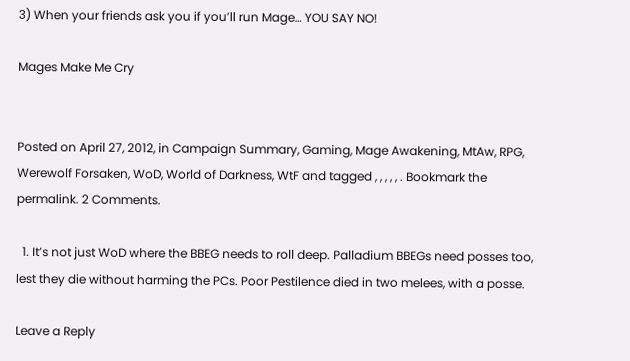3) When your friends ask you if you’ll run Mage… YOU SAY NO!

Mages Make Me Cry


Posted on April 27, 2012, in Campaign Summary, Gaming, Mage Awakening, MtAw, RPG, Werewolf Forsaken, WoD, World of Darkness, WtF and tagged , , , , , . Bookmark the permalink. 2 Comments.

  1. It’s not just WoD where the BBEG needs to roll deep. Palladium BBEGs need posses too, lest they die without harming the PCs. Poor Pestilence died in two melees, with a posse.

Leave a Reply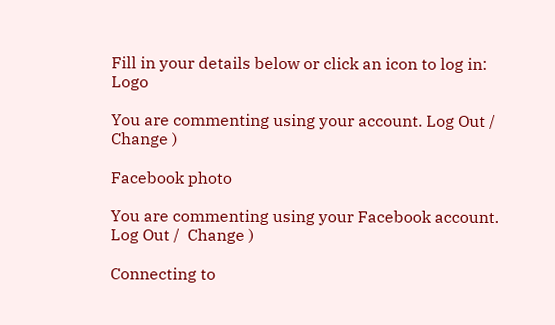Fill in your details below or click an icon to log in: Logo

You are commenting using your account. Log Out /  Change )

Facebook photo

You are commenting using your Facebook account. Log Out /  Change )

Connecting to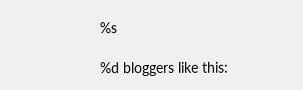%s

%d bloggers like this: